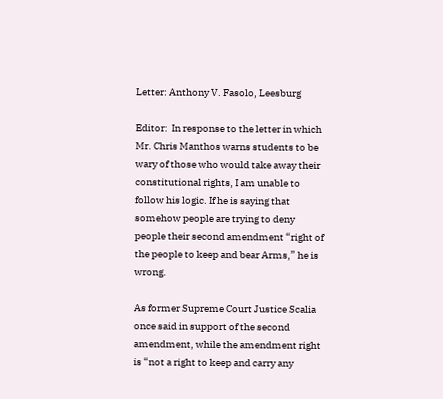Letter: Anthony V. Fasolo, Leesburg

Editor:  In response to the letter in which Mr. Chris Manthos warns students to be wary of those who would take away their constitutional rights, I am unable to follow his logic. If he is saying that somehow people are trying to deny people their second amendment “right of the people to keep and bear Arms,” he is wrong.

As former Supreme Court Justice Scalia once said in support of the second amendment, while the amendment right is “not a right to keep and carry any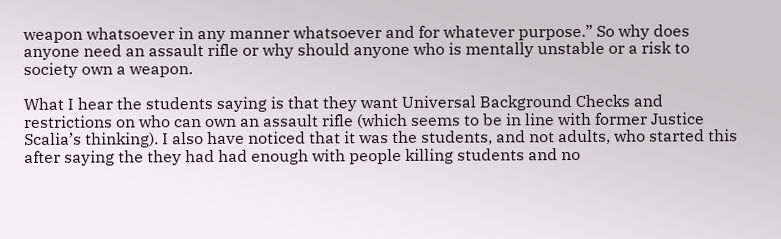weapon whatsoever in any manner whatsoever and for whatever purpose.” So why does anyone need an assault rifle or why should anyone who is mentally unstable or a risk to society own a weapon.

What I hear the students saying is that they want Universal Background Checks and restrictions on who can own an assault rifle (which seems to be in line with former Justice Scalia’s thinking). I also have noticed that it was the students, and not adults, who started this after saying the they had had enough with people killing students and no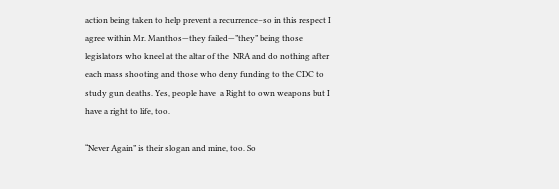action being taken to help prevent a recurrence–so in this respect I agree within Mr. Manthos—they failed—”they” being those legislators who kneel at the altar of the  NRA and do nothing after each mass shooting and those who deny funding to the CDC to study gun deaths. Yes, people have  a Right to own weapons but I have a right to life, too.

“Never Again” is their slogan and mine, too. So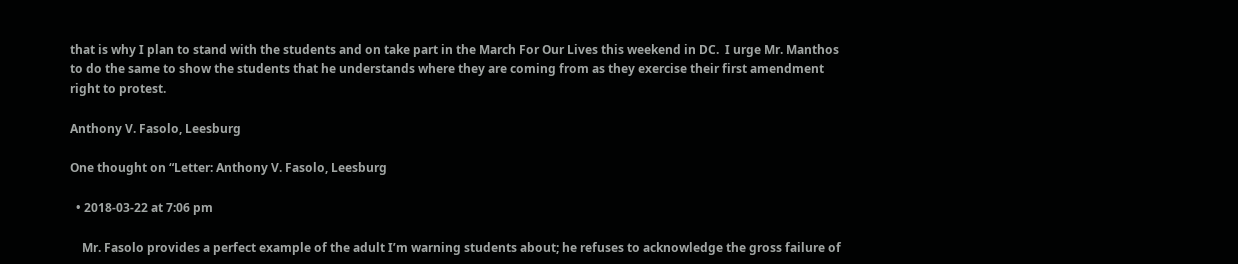that is why I plan to stand with the students and on take part in the March For Our Lives this weekend in DC.  I urge Mr. Manthos to do the same to show the students that he understands where they are coming from as they exercise their first amendment right to protest.

Anthony V. Fasolo, Leesburg

One thought on “Letter: Anthony V. Fasolo, Leesburg

  • 2018-03-22 at 7:06 pm

    Mr. Fasolo provides a perfect example of the adult I’m warning students about; he refuses to acknowledge the gross failure of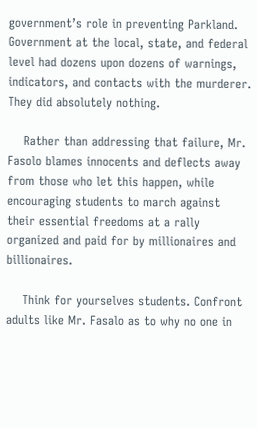government’s role in preventing Parkland. Government at the local, state, and federal level had dozens upon dozens of warnings, indicators, and contacts with the murderer. They did absolutely nothing.

    Rather than addressing that failure, Mr. Fasolo blames innocents and deflects away from those who let this happen, while encouraging students to march against their essential freedoms at a rally organized and paid for by millionaires and billionaires.

    Think for yourselves students. Confront adults like Mr. Fasalo as to why no one in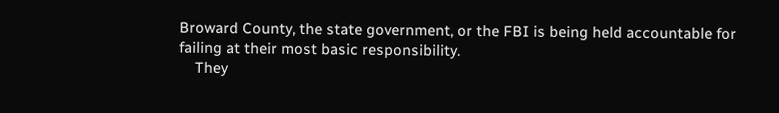Broward County, the state government, or the FBI is being held accountable for failing at their most basic responsibility.
    They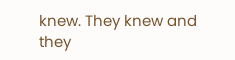knew. They knew and they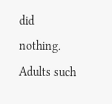did nothing. Adults such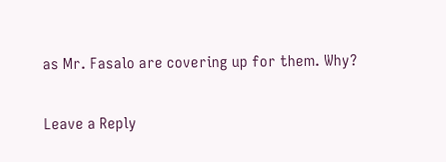as Mr. Fasalo are covering up for them. Why?

Leave a Reply